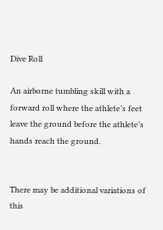Dive Roll

An airborne tumbling skill with a forward roll where the athlete’s feet leave the ground before the athlete’s hands reach the ground.


There may be additional variations of this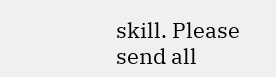skill. Please send all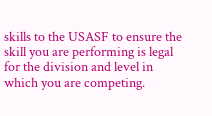skills to the USASF to ensure the skill you are performing is legal for the division and level in which you are competing.